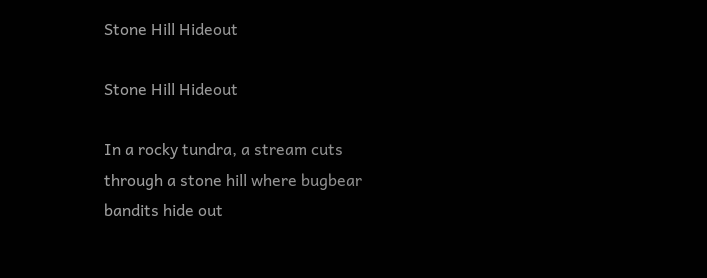Stone Hill Hideout

Stone Hill Hideout

In a rocky tundra, a stream cuts through a stone hill where bugbear bandits hide out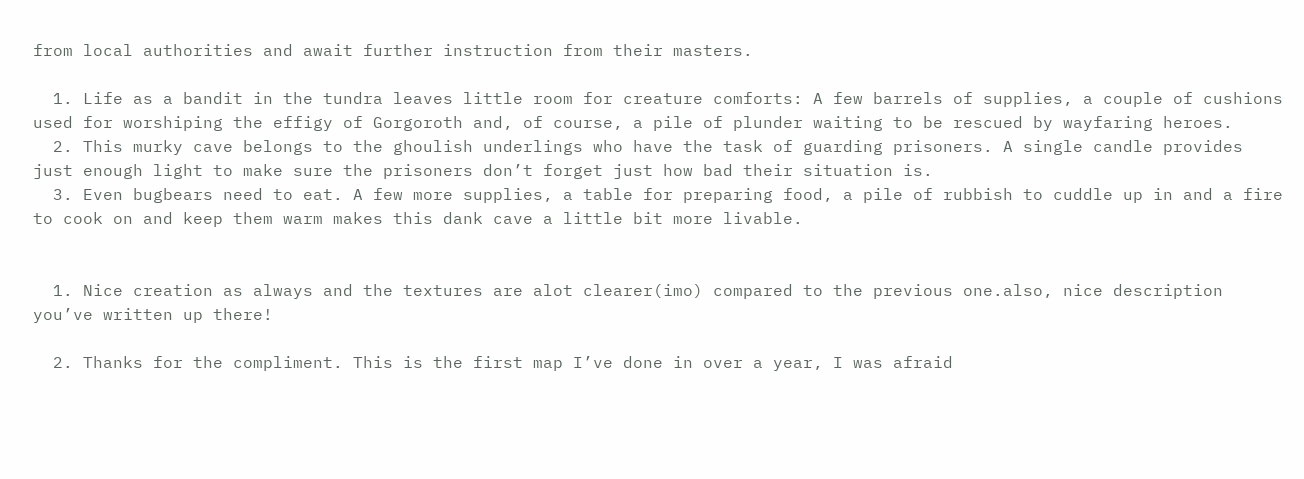from local authorities and await further instruction from their masters.

  1. Life as a bandit in the tundra leaves little room for creature comforts: A few barrels of supplies, a couple of cushions used for worshiping the effigy of Gorgoroth and, of course, a pile of plunder waiting to be rescued by wayfaring heroes.
  2. This murky cave belongs to the ghoulish underlings who have the task of guarding prisoners. A single candle provides just enough light to make sure the prisoners don’t forget just how bad their situation is.
  3. Even bugbears need to eat. A few more supplies, a table for preparing food, a pile of rubbish to cuddle up in and a fire to cook on and keep them warm makes this dank cave a little bit more livable.


  1. Nice creation as always and the textures are alot clearer(imo) compared to the previous one.also, nice description you’ve written up there!

  2. Thanks for the compliment. This is the first map I’ve done in over a year, I was afraid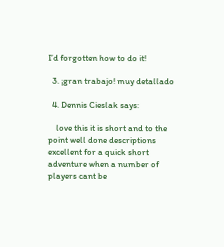I’d forgotten how to do it!

  3. ¡gran trabajo! muy detallado

  4. Dennis Cieslak says:

    love this it is short and to the point well done descriptions excellent for a quick short adventure when a number of players cant be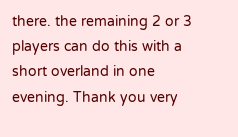there. the remaining 2 or 3 players can do this with a short overland in one evening. Thank you very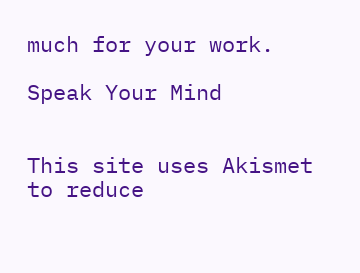much for your work.

Speak Your Mind


This site uses Akismet to reduce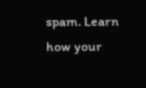spam. Learn how your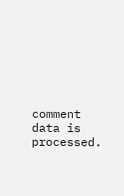comment data is processed.